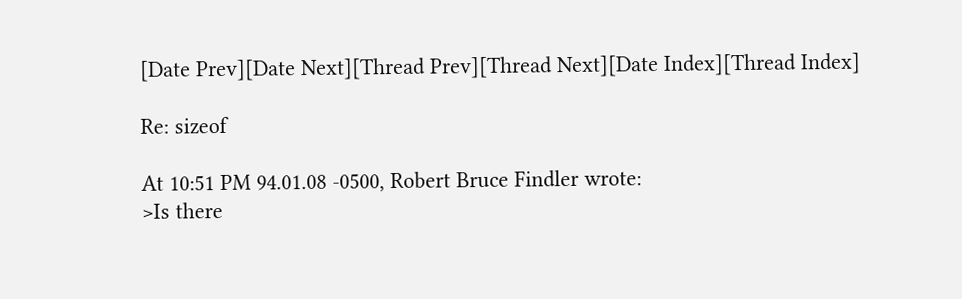[Date Prev][Date Next][Thread Prev][Thread Next][Date Index][Thread Index]

Re: sizeof

At 10:51 PM 94.01.08 -0500, Robert Bruce Findler wrote:
>Is there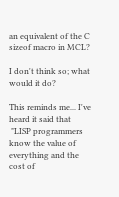an equivalent of the C sizeof macro in MCL?

I don't think so; what would it do?

This reminds me... I've heard it said that
 "LISP programmers know the value of everything and the cost of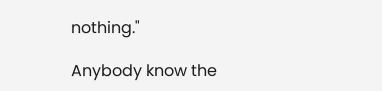nothing."

Anybody know the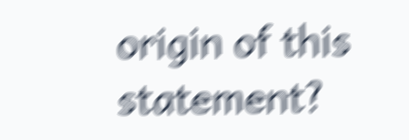origin of this statement?